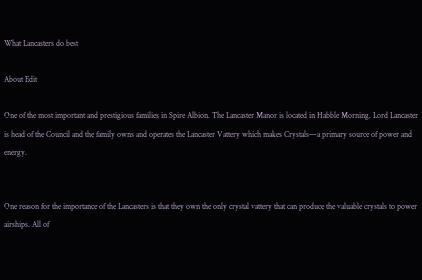What Lancasters do best

About Edit

One of the most important and prestigious families in Spire Albion. The Lancaster Manor is located in Habble Morning. Lord Lancaster is head of the Council and the family owns and operates the Lancaster Vattery which makes Crystals—a primary source of power and energy.


One reason for the importance of the Lancasters is that they own the only crystal vattery that can produce the valuable crystals to power airships. All of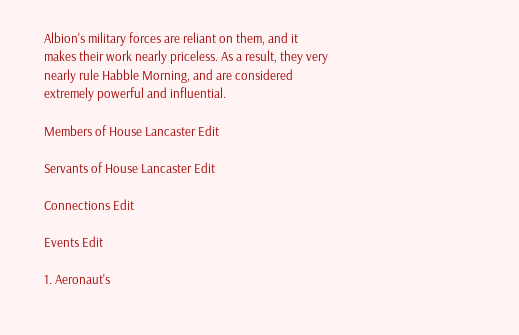Albion's military forces are reliant on them, and it makes their work nearly priceless. As a result, they very nearly rule Habble Morning, and are considered extremely powerful and influential.

Members of House Lancaster Edit

Servants of House Lancaster Edit

Connections Edit

Events Edit

1. Aeronaut's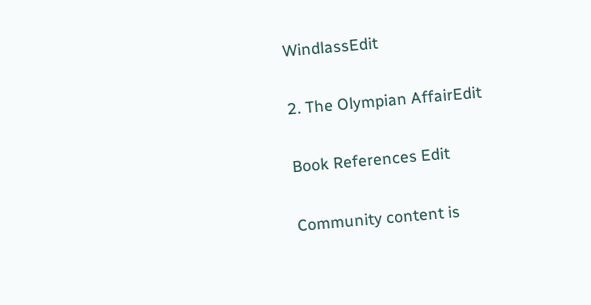WindlassEdit

2. The Olympian AffairEdit

Book References Edit

Community content is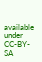available under CC-BY-SA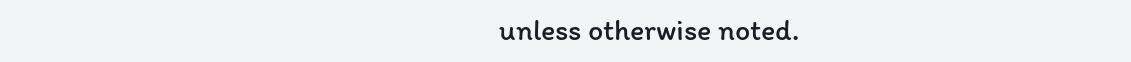unless otherwise noted.